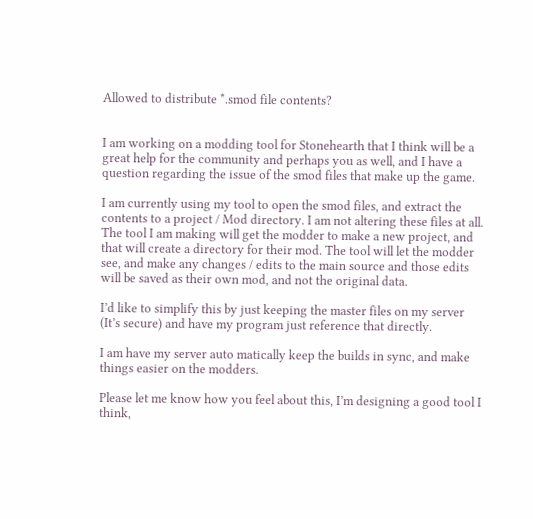Allowed to distribute *.smod file contents?


I am working on a modding tool for Stonehearth that I think will be a great help for the community and perhaps you as well, and I have a question regarding the issue of the smod files that make up the game.

I am currently using my tool to open the smod files, and extract the contents to a project / Mod directory. I am not altering these files at all. The tool I am making will get the modder to make a new project, and that will create a directory for their mod. The tool will let the modder see, and make any changes / edits to the main source and those edits will be saved as their own mod, and not the original data.

I’d like to simplify this by just keeping the master files on my server (It’s secure) and have my program just reference that directly.

I am have my server auto matically keep the builds in sync, and make things easier on the modders.

Please let me know how you feel about this, I’m designing a good tool I think,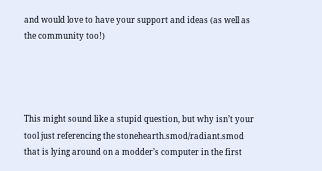and would love to have your support and ideas (as well as the community too!)




This might sound like a stupid question, but why isn’t your tool just referencing the stonehearth.smod/radiant.smod that is lying around on a modder’s computer in the first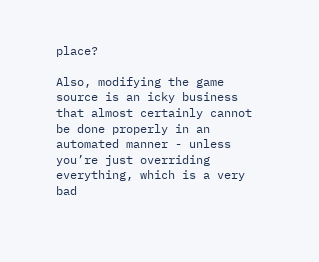place?

Also, modifying the game source is an icky business that almost certainly cannot be done properly in an automated manner - unless you’re just overriding everything, which is a very bad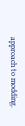approach to modding.